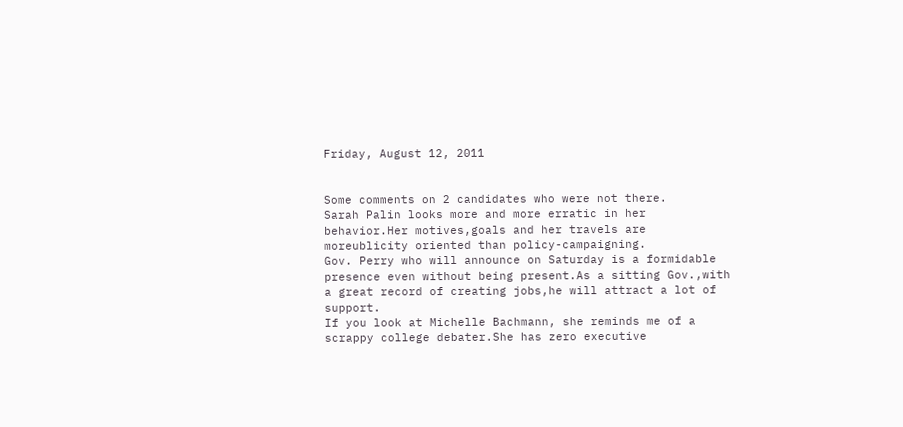Friday, August 12, 2011


Some comments on 2 candidates who were not there.
Sarah Palin looks more and more erratic in her behavior.Her motives,goals and her travels are moreublicity oriented than policy-campaigning.
Gov. Perry who will announce on Saturday is a formidable presence even without being present.As a sitting Gov.,with a great record of creating jobs,he will attract a lot of support.
If you look at Michelle Bachmann, she reminds me of a scrappy college debater.She has zero executive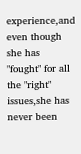experience,and even though she has "fought" for all the "right" issues,she has never been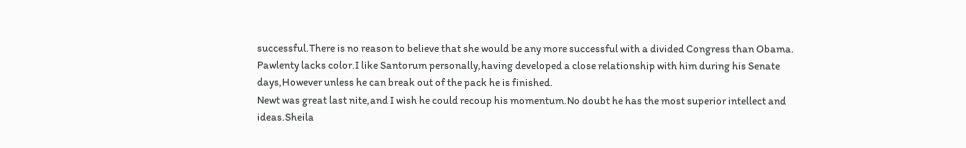successful.There is no reason to believe that she would be any more successful with a divided Congress than Obama.
Pawlenty lacks color.I like Santorum personally,having developed a close relationship with him during his Senate days,However unless he can break out of the pack he is finished.
Newt was great last nite,and I wish he could recoup his momentum.No doubt he has the most superior intellect and ideas.Sheila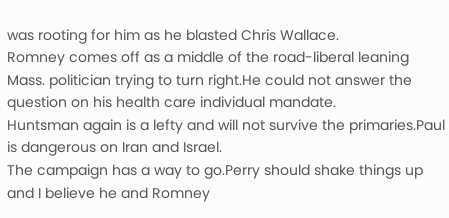was rooting for him as he blasted Chris Wallace.
Romney comes off as a middle of the road-liberal leaning Mass. politician trying to turn right.He could not answer the question on his health care individual mandate.
Huntsman again is a lefty and will not survive the primaries.Paul is dangerous on Iran and Israel.
The campaign has a way to go.Perry should shake things up and I believe he and Romney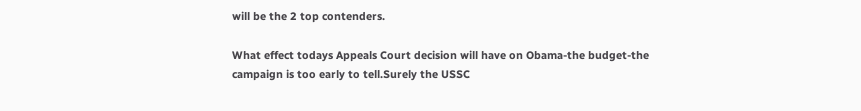will be the 2 top contenders.

What effect todays Appeals Court decision will have on Obama-the budget-the campaign is too early to tell.Surely the USSC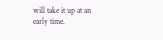will take it up at an early time.